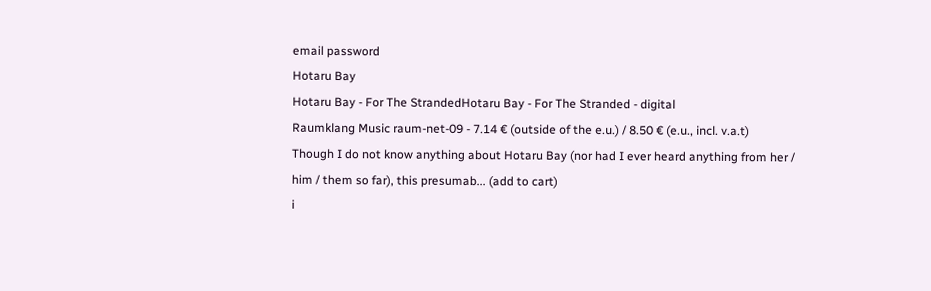email password
Hotaru Bay
Hotaru Bay - For The StrandedHotaru Bay - For The Stranded - digital
Raumklang Music raum-net-09 - 7.14 € (outside of the e.u.) / 8.50 € (e.u., incl. v.a.t)
Though I do not know anything about Hotaru Bay (nor had I ever heard anything from her / him / them so far), this presumab... (add to cart)
i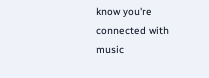know you're connected with music